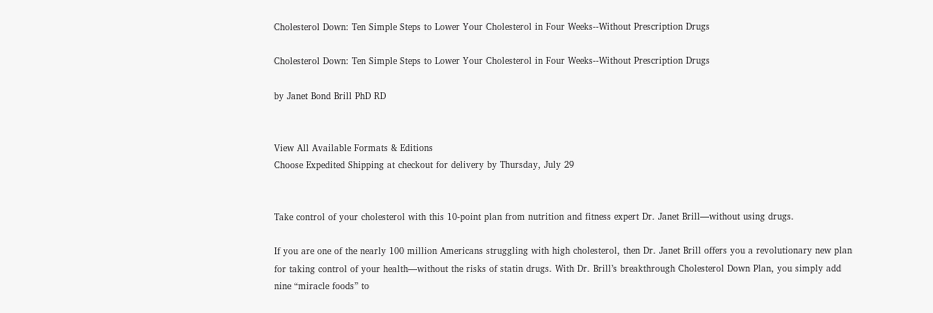Cholesterol Down: Ten Simple Steps to Lower Your Cholesterol in Four Weeks--Without Prescription Drugs

Cholesterol Down: Ten Simple Steps to Lower Your Cholesterol in Four Weeks--Without Prescription Drugs

by Janet Bond Brill PhD RD


View All Available Formats & Editions
Choose Expedited Shipping at checkout for delivery by Thursday, July 29


Take control of your cholesterol with this 10-point plan from nutrition and fitness expert Dr. Janet Brill—without using drugs.

If you are one of the nearly 100 million Americans struggling with high cholesterol, then Dr. Janet Brill offers you a revolutionary new plan for taking control of your health—without the risks of statin drugs. With Dr. Brill’s breakthrough Cholesterol Down Plan, you simply add nine “miracle foods” to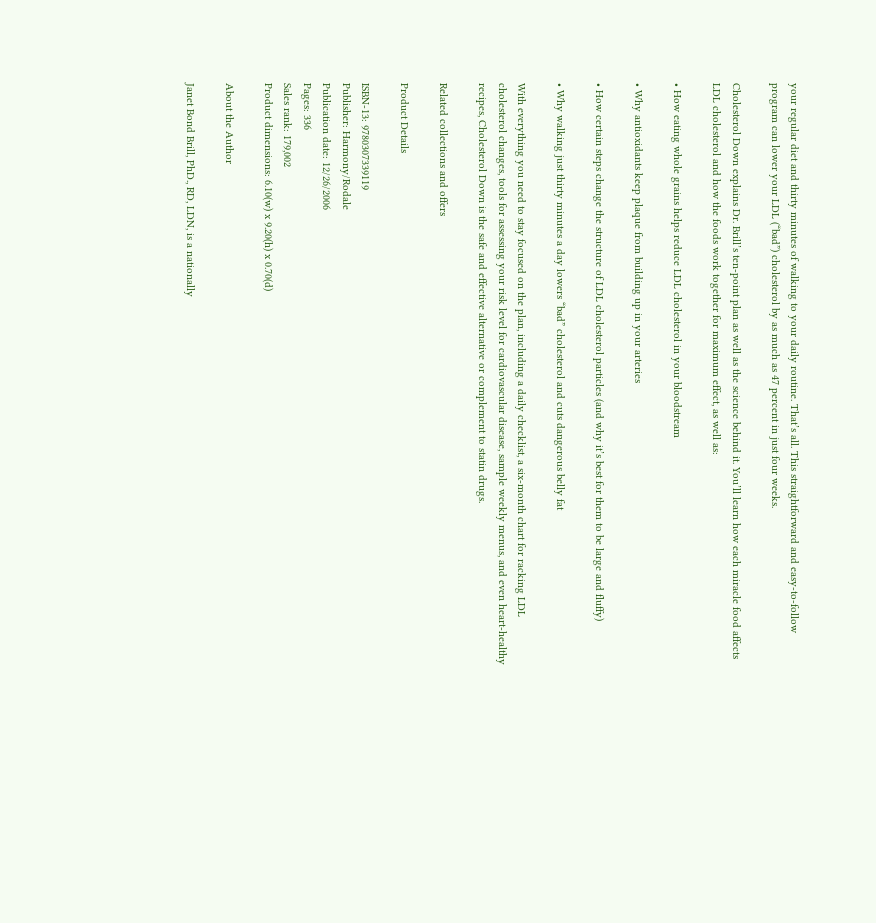your regular diet and thirty minutes of walking to your daily routine. That’s all. This straightforward and easy-to-follow program can lower your LDL (“bad”) cholesterol by as much as 47 percent in just four weeks.

Cholesterol Down explains Dr. Brill’s ten-point plan as well as the science behind it. You’ll learn how each miracle food affects LDL cholesterol and how the foods work together for maximum effect, as well as:

• How eating whole grains helps reduce LDL cholesterol in your bloodstream

• Why antioxidants keep plaque from building up in your arteries

• How certain steps change the structure of LDL cholesterol particles (and why it’s best for them to be large and fluffy)

• Why walking just thirty minutes a day lowers “bad” cholesterol and cuts dangerous belly fat

With everything you need to stay focused on the plan, including a daily checklist, a six-month chart for racking LDL cholesterol changes, tools for assessing your risk level for cardiovascular disease, sample weekly menus, and even heart-healthy recipes, Cholesterol Down is the safe and effective alternative or complement to statin drugs.

Related collections and offers

Product Details

ISBN-13: 9780307339119
Publisher: Harmony/Rodale
Publication date: 12/26/2006
Pages: 336
Sales rank: 179,002
Product dimensions: 6.10(w) x 9.20(h) x 0.70(d)

About the Author

Janet Bond Brill, PhD., RD, LDN, is a nationally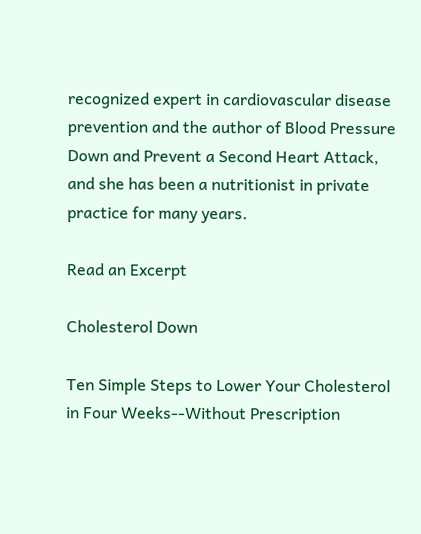recognized expert in cardiovascular disease prevention and the author of Blood Pressure Down and Prevent a Second Heart Attack, and she has been a nutritionist in private practice for many years.

Read an Excerpt

Cholesterol Down

Ten Simple Steps to Lower Your Cholesterol in Four Weeks--Without Prescription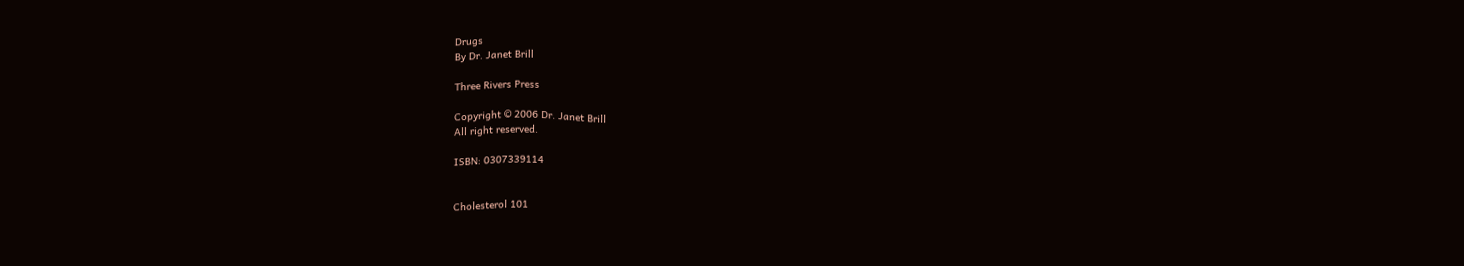Drugs
By Dr. Janet Brill

Three Rivers Press

Copyright © 2006 Dr. Janet Brill
All right reserved.

ISBN: 0307339114


Cholesterol 101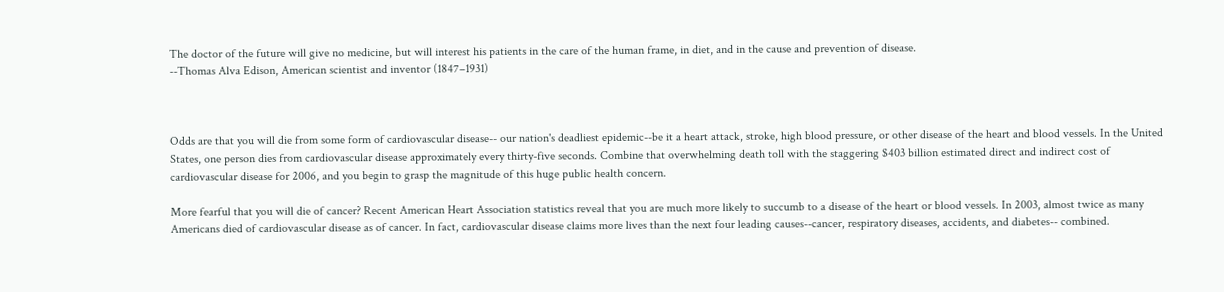The doctor of the future will give no medicine, but will interest his patients in the care of the human frame, in diet, and in the cause and prevention of disease.
--Thomas Alva Edison, American scientist and inventor (1847–1931)



Odds are that you will die from some form of cardiovascular disease-- our nation's deadliest epidemic--be it a heart attack, stroke, high blood pressure, or other disease of the heart and blood vessels. In the United States, one person dies from cardiovascular disease approximately every thirty-five seconds. Combine that overwhelming death toll with the staggering $403 billion estimated direct and indirect cost of cardiovascular disease for 2006, and you begin to grasp the magnitude of this huge public health concern.

More fearful that you will die of cancer? Recent American Heart Association statistics reveal that you are much more likely to succumb to a disease of the heart or blood vessels. In 2003, almost twice as many Americans died of cardiovascular disease as of cancer. In fact, cardiovascular disease claims more lives than the next four leading causes--cancer, respiratory diseases, accidents, and diabetes-- combined.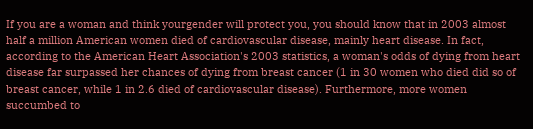If you are a woman and think yourgender will protect you, you should know that in 2003 almost half a million American women died of cardiovascular disease, mainly heart disease. In fact, according to the American Heart Association's 2003 statistics, a woman's odds of dying from heart disease far surpassed her chances of dying from breast cancer (1 in 30 women who died did so of breast cancer, while 1 in 2.6 died of cardiovascular disease). Furthermore, more women succumbed to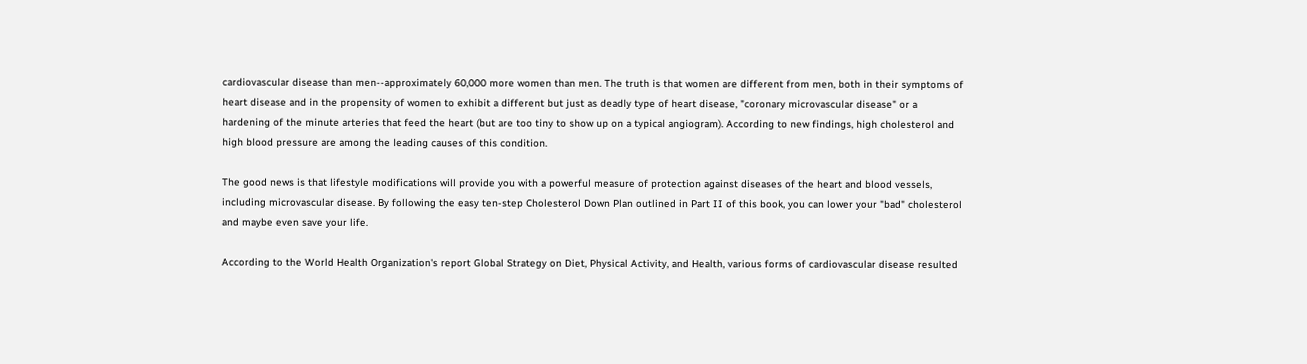cardiovascular disease than men--approximately 60,000 more women than men. The truth is that women are different from men, both in their symptoms of heart disease and in the propensity of women to exhibit a different but just as deadly type of heart disease, "coronary microvascular disease" or a hardening of the minute arteries that feed the heart (but are too tiny to show up on a typical angiogram). According to new findings, high cholesterol and high blood pressure are among the leading causes of this condition.

The good news is that lifestyle modifications will provide you with a powerful measure of protection against diseases of the heart and blood vessels, including microvascular disease. By following the easy ten-step Cholesterol Down Plan outlined in Part II of this book, you can lower your "bad" cholesterol and maybe even save your life.

According to the World Health Organization's report Global Strategy on Diet, Physical Activity, and Health, various forms of cardiovascular disease resulted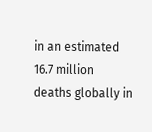in an estimated 16.7 million deaths globally in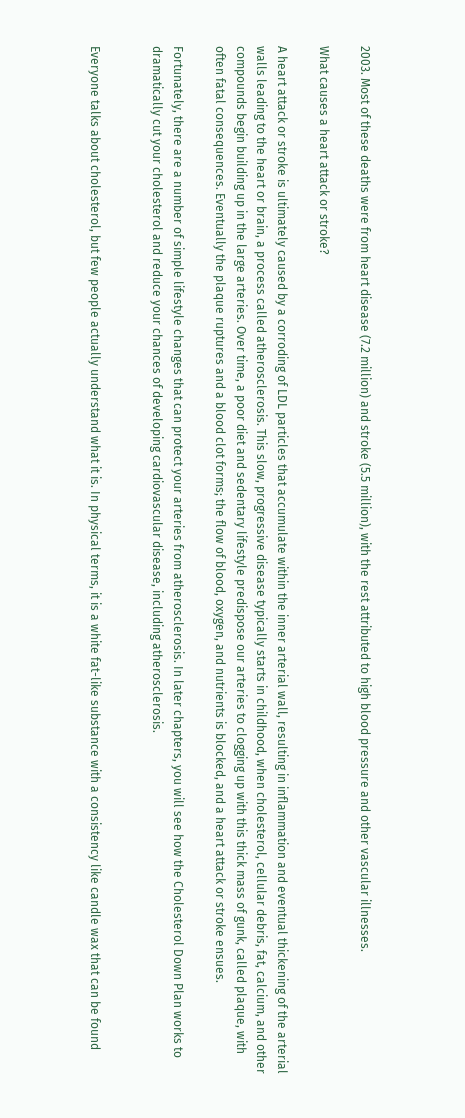2003. Most of these deaths were from heart disease (7.2 million) and stroke (5.5 million), with the rest attributed to high blood pressure and other vascular illnesses.

What causes a heart attack or stroke?

A heart attack or stroke is ultimately caused by a corroding of LDL particles that accumulate within the inner arterial wall, resulting in inflammation and eventual thickening of the arterial walls leading to the heart or brain, a process called atherosclerosis. This slow, progressive disease typically starts in childhood, when cholesterol, cellular debris, fat, calcium, and other compounds begin building up in the large arteries. Over time, a poor diet and sedentary lifestyle predispose our arteries to clogging up with this thick mass of gunk, called plaque, with often fatal consequences. Eventually the plaque ruptures and a blood clot forms; the flow of blood, oxygen, and nutrients is blocked, and a heart attack or stroke ensues.

Fortunately, there are a number of simple lifestyle changes that can protect your arteries from atherosclerosis. In later chapters, you will see how the Cholesterol Down Plan works to dramatically cut your cholesterol and reduce your chances of developing cardiovascular disease, including atherosclerosis.


Everyone talks about cholesterol, but few people actually understand what it is. In physical terms, it is a white fat-like substance with a consistency like candle wax that can be found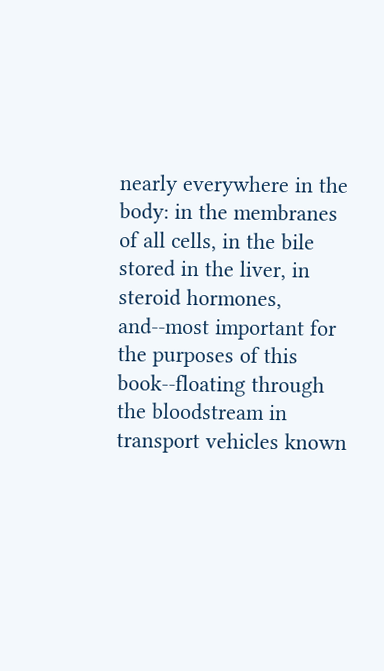nearly everywhere in the body: in the membranes of all cells, in the bile stored in the liver, in steroid hormones, and--most important for the purposes of this book--floating through the bloodstream in transport vehicles known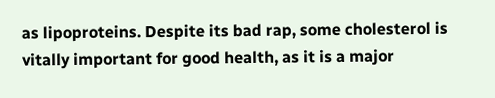as lipoproteins. Despite its bad rap, some cholesterol is vitally important for good health, as it is a major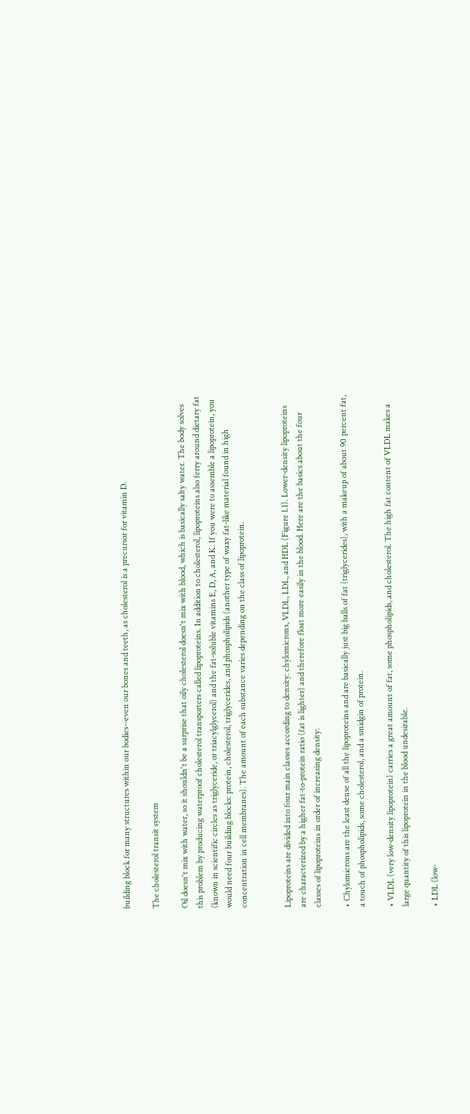building block for many structures within our bodies--even our bones and teeth, as cholesterol is a precursor for vitamin D.

The cholesterol transit system

Oil doesn't mix with water, so it shouldn't be a surprise that oily cholesterol doesn't mix with blood, which is basically salty water. The body solves this problem by producing waterproof cholesterol transporters called lipoproteins. In addition to cholesterol, lipoproteins also ferry around dietary fat (known in scientific circles as triglyceride, or triacylglycerol) and the fat-soluble vitamins E, D, A, and K. If you were to assemble a lipoprotein, you would need four building blocks: protein, cholesterol, triglycerides, and phospholipids (another type of waxy fat-like material found in high concentration in cell membranes). The amount of each substance varies depending on the class of lipoprotein.


Lipoproteins are divided into four main classes according to density: chylomicrons, VLDL, LDL, and HDL (Figure 1.1). Lower-density lipoproteins are characterized by a higher fat-to-protein ratio (fat is lighter) and therefore float more easily in the blood. Here are the basics about the four classes of lipoproteins in order of increasing density:

• Chylomicrons are the least dense of all the lipoproteins and are basically just big balls of fat (triglycerides), with a makeup of about 90 percent fat, a touch of phospholipids, some cholesterol, and a smidgin of protein.

• VLDL (very low-density lipoprotein) carries a great amount of fat, some phospholipids, and cholesterol. The high fat content of VLDL makes a large quantity of this lipoprotein in the blood undesirable.

• LDL (low-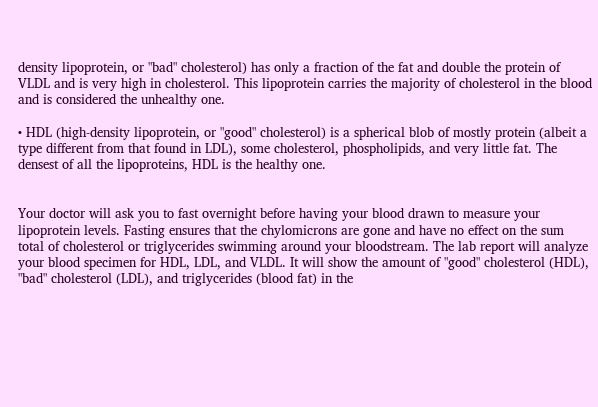density lipoprotein, or "bad" cholesterol) has only a fraction of the fat and double the protein of VLDL and is very high in cholesterol. This lipoprotein carries the majority of cholesterol in the blood and is considered the unhealthy one.

• HDL (high-density lipoprotein, or "good" cholesterol) is a spherical blob of mostly protein (albeit a type different from that found in LDL), some cholesterol, phospholipids, and very little fat. The densest of all the lipoproteins, HDL is the healthy one.


Your doctor will ask you to fast overnight before having your blood drawn to measure your lipoprotein levels. Fasting ensures that the chylomicrons are gone and have no effect on the sum total of cholesterol or triglycerides swimming around your bloodstream. The lab report will analyze your blood specimen for HDL, LDL, and VLDL. It will show the amount of "good" cholesterol (HDL), "bad" cholesterol (LDL), and triglycerides (blood fat) in the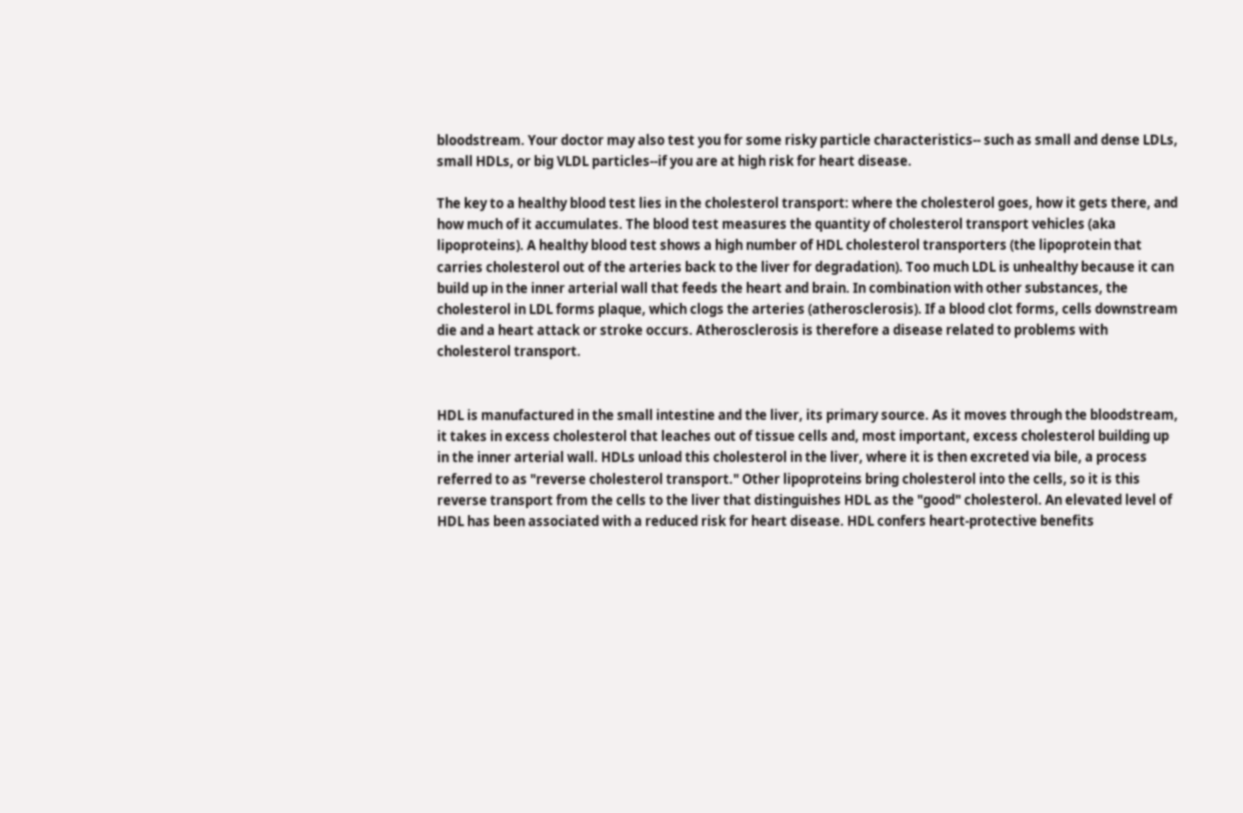bloodstream. Your doctor may also test you for some risky particle characteristics-- such as small and dense LDLs, small HDLs, or big VLDL particles--if you are at high risk for heart disease.

The key to a healthy blood test lies in the cholesterol transport: where the cholesterol goes, how it gets there, and how much of it accumulates. The blood test measures the quantity of cholesterol transport vehicles (aka lipoproteins). A healthy blood test shows a high number of HDL cholesterol transporters (the lipoprotein that carries cholesterol out of the arteries back to the liver for degradation). Too much LDL is unhealthy because it can build up in the inner arterial wall that feeds the heart and brain. In combination with other substances, the cholesterol in LDL forms plaque, which clogs the arteries (atherosclerosis). If a blood clot forms, cells downstream die and a heart attack or stroke occurs. Atherosclerosis is therefore a disease related to problems with cholesterol transport.


HDL is manufactured in the small intestine and the liver, its primary source. As it moves through the bloodstream, it takes in excess cholesterol that leaches out of tissue cells and, most important, excess cholesterol building up in the inner arterial wall. HDLs unload this cholesterol in the liver, where it is then excreted via bile, a process referred to as "reverse cholesterol transport." Other lipoproteins bring cholesterol into the cells, so it is this reverse transport from the cells to the liver that distinguishes HDL as the "good" cholesterol. An elevated level of HDL has been associated with a reduced risk for heart disease. HDL confers heart-protective benefits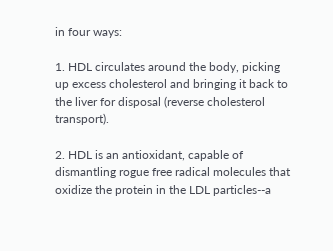in four ways:

1. HDL circulates around the body, picking up excess cholesterol and bringing it back to the liver for disposal (reverse cholesterol transport).

2. HDL is an antioxidant, capable of dismantling rogue free radical molecules that oxidize the protein in the LDL particles--a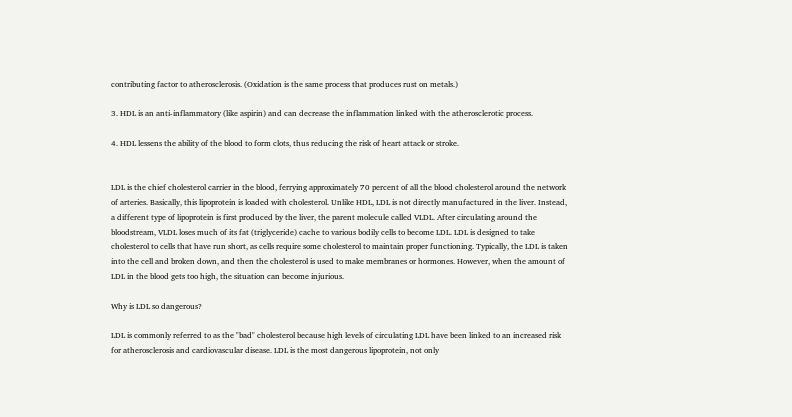contributing factor to atherosclerosis. (Oxidation is the same process that produces rust on metals.)

3. HDL is an anti-inflammatory (like aspirin) and can decrease the inflammation linked with the atherosclerotic process.

4. HDL lessens the ability of the blood to form clots, thus reducing the risk of heart attack or stroke.


LDL is the chief cholesterol carrier in the blood, ferrying approximately 70 percent of all the blood cholesterol around the network of arteries. Basically, this lipoprotein is loaded with cholesterol. Unlike HDL, LDL is not directly manufactured in the liver. Instead, a different type of lipoprotein is first produced by the liver, the parent molecule called VLDL. After circulating around the bloodstream, VLDL loses much of its fat (triglyceride) cache to various bodily cells to become LDL. LDL is designed to take cholesterol to cells that have run short, as cells require some cholesterol to maintain proper functioning. Typically, the LDL is taken into the cell and broken down, and then the cholesterol is used to make membranes or hormones. However, when the amount of LDL in the blood gets too high, the situation can become injurious.

Why is LDL so dangerous?

LDL is commonly referred to as the "bad" cholesterol because high levels of circulating LDL have been linked to an increased risk for atherosclerosis and cardiovascular disease. LDL is the most dangerous lipoprotein, not only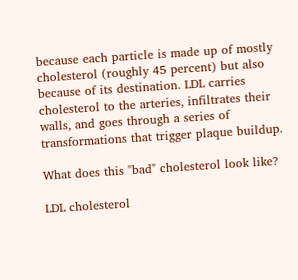because each particle is made up of mostly cholesterol (roughly 45 percent) but also because of its destination. LDL carries cholesterol to the arteries, infiltrates their walls, and goes through a series of transformations that trigger plaque buildup.

What does this "bad" cholesterol look like?

LDL cholesterol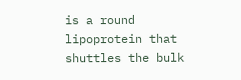is a round lipoprotein that shuttles the bulk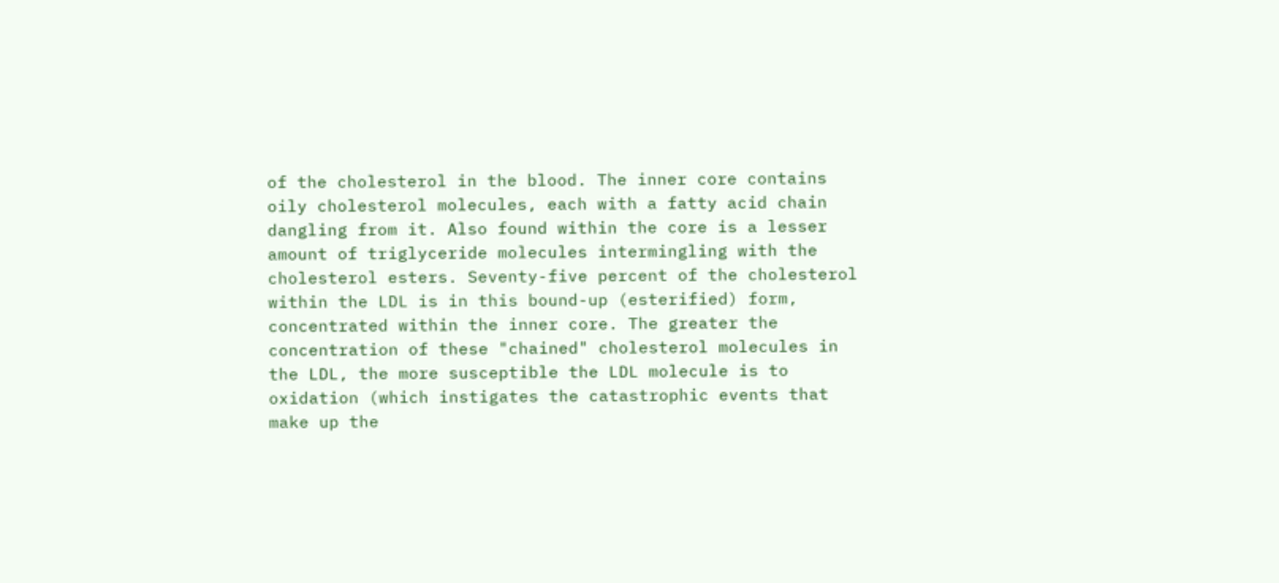of the cholesterol in the blood. The inner core contains oily cholesterol molecules, each with a fatty acid chain dangling from it. Also found within the core is a lesser amount of triglyceride molecules intermingling with the cholesterol esters. Seventy-five percent of the cholesterol within the LDL is in this bound-up (esterified) form, concentrated within the inner core. The greater the concentration of these "chained" cholesterol molecules in the LDL, the more susceptible the LDL molecule is to oxidation (which instigates the catastrophic events that make up the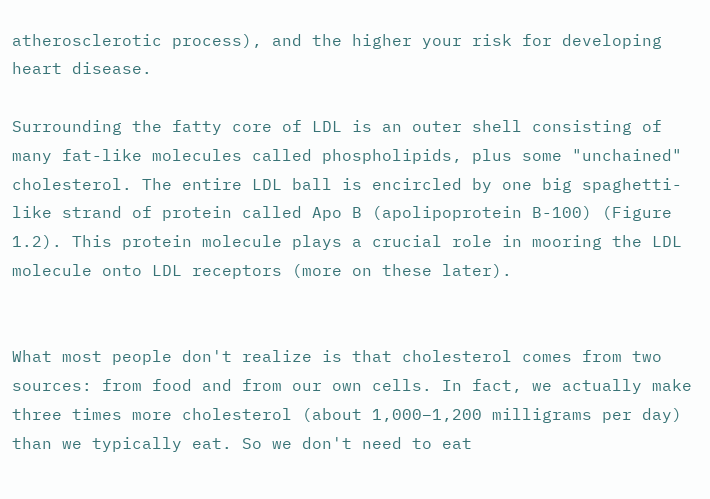atherosclerotic process), and the higher your risk for developing heart disease.

Surrounding the fatty core of LDL is an outer shell consisting of many fat-like molecules called phospholipids, plus some "unchained" cholesterol. The entire LDL ball is encircled by one big spaghetti- like strand of protein called Apo B (apolipoprotein B-100) (Figure 1.2). This protein molecule plays a crucial role in mooring the LDL molecule onto LDL receptors (more on these later).


What most people don't realize is that cholesterol comes from two sources: from food and from our own cells. In fact, we actually make three times more cholesterol (about 1,000–1,200 milligrams per day) than we typically eat. So we don't need to eat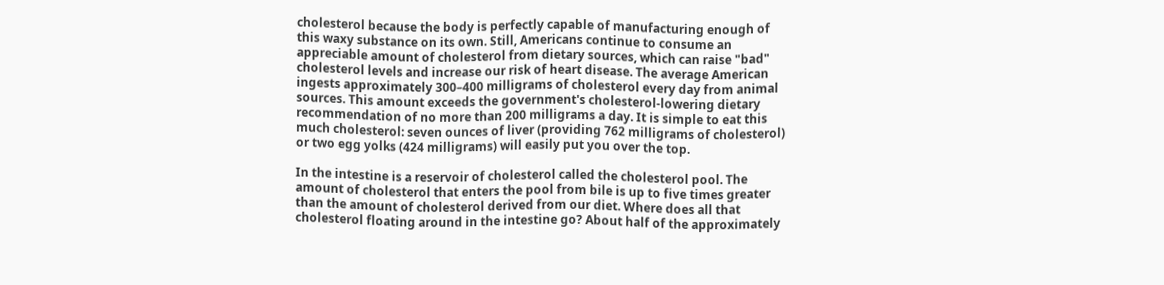cholesterol because the body is perfectly capable of manufacturing enough of this waxy substance on its own. Still, Americans continue to consume an appreciable amount of cholesterol from dietary sources, which can raise "bad" cholesterol levels and increase our risk of heart disease. The average American ingests approximately 300–400 milligrams of cholesterol every day from animal sources. This amount exceeds the government's cholesterol-lowering dietary recommendation of no more than 200 milligrams a day. It is simple to eat this much cholesterol: seven ounces of liver (providing 762 milligrams of cholesterol) or two egg yolks (424 milligrams) will easily put you over the top.

In the intestine is a reservoir of cholesterol called the cholesterol pool. The amount of cholesterol that enters the pool from bile is up to five times greater than the amount of cholesterol derived from our diet. Where does all that cholesterol floating around in the intestine go? About half of the approximately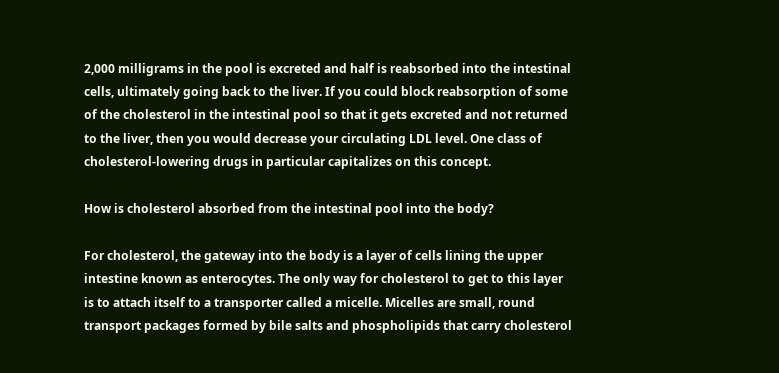2,000 milligrams in the pool is excreted and half is reabsorbed into the intestinal cells, ultimately going back to the liver. If you could block reabsorption of some of the cholesterol in the intestinal pool so that it gets excreted and not returned to the liver, then you would decrease your circulating LDL level. One class of cholesterol-lowering drugs in particular capitalizes on this concept.

How is cholesterol absorbed from the intestinal pool into the body?

For cholesterol, the gateway into the body is a layer of cells lining the upper intestine known as enterocytes. The only way for cholesterol to get to this layer is to attach itself to a transporter called a micelle. Micelles are small, round transport packages formed by bile salts and phospholipids that carry cholesterol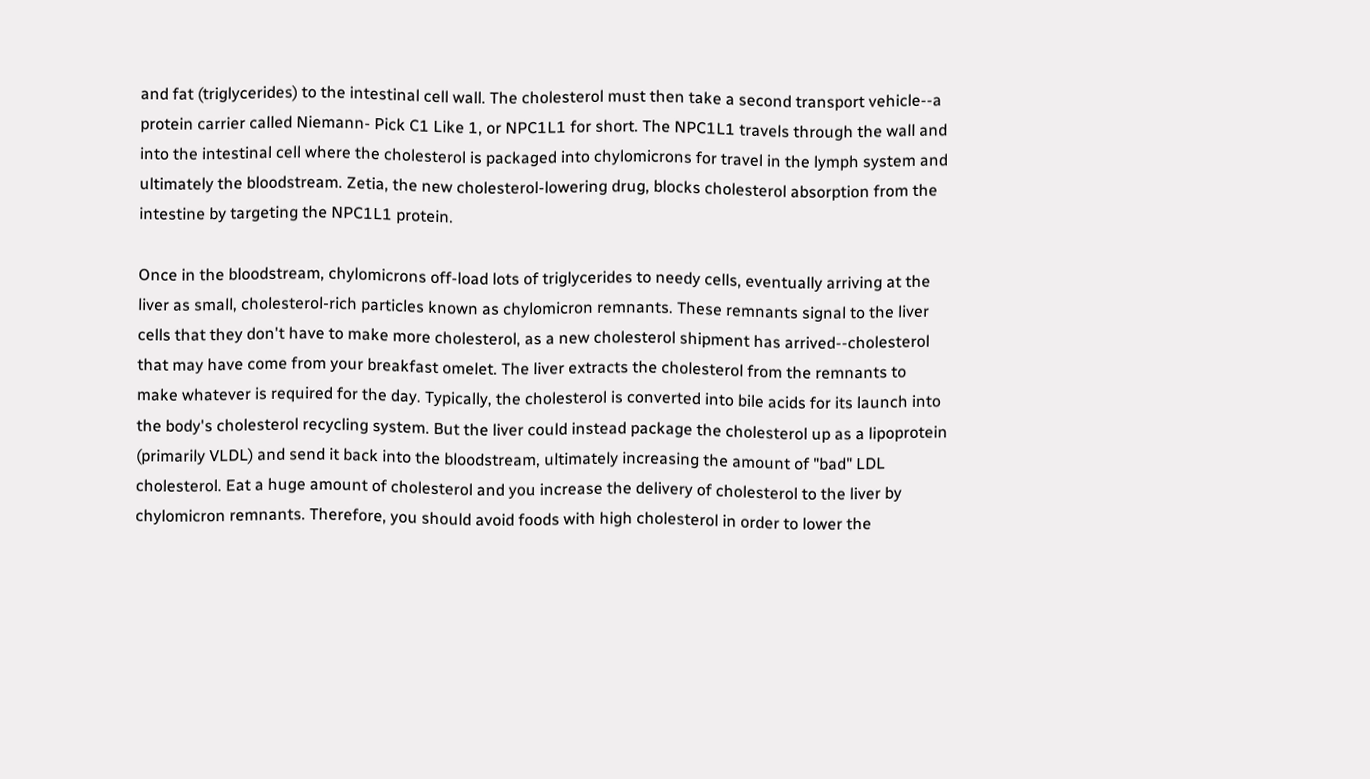and fat (triglycerides) to the intestinal cell wall. The cholesterol must then take a second transport vehicle--a protein carrier called Niemann- Pick C1 Like 1, or NPC1L1 for short. The NPC1L1 travels through the wall and into the intestinal cell where the cholesterol is packaged into chylomicrons for travel in the lymph system and ultimately the bloodstream. Zetia, the new cholesterol-lowering drug, blocks cholesterol absorption from the intestine by targeting the NPC1L1 protein.

Once in the bloodstream, chylomicrons off-load lots of triglycerides to needy cells, eventually arriving at the liver as small, cholesterol-rich particles known as chylomicron remnants. These remnants signal to the liver cells that they don't have to make more cholesterol, as a new cholesterol shipment has arrived--cholesterol that may have come from your breakfast omelet. The liver extracts the cholesterol from the remnants to make whatever is required for the day. Typically, the cholesterol is converted into bile acids for its launch into the body's cholesterol recycling system. But the liver could instead package the cholesterol up as a lipoprotein (primarily VLDL) and send it back into the bloodstream, ultimately increasing the amount of "bad" LDL cholesterol. Eat a huge amount of cholesterol and you increase the delivery of cholesterol to the liver by chylomicron remnants. Therefore, you should avoid foods with high cholesterol in order to lower the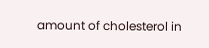amount of cholesterol in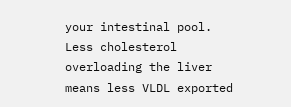your intestinal pool. Less cholesterol overloading the liver means less VLDL exported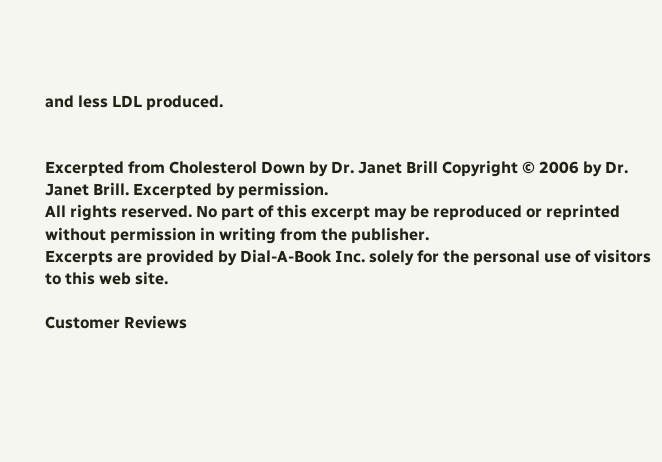and less LDL produced.


Excerpted from Cholesterol Down by Dr. Janet Brill Copyright © 2006 by Dr. Janet Brill. Excerpted by permission.
All rights reserved. No part of this excerpt may be reproduced or reprinted without permission in writing from the publisher.
Excerpts are provided by Dial-A-Book Inc. solely for the personal use of visitors to this web site.

Customer Reviews